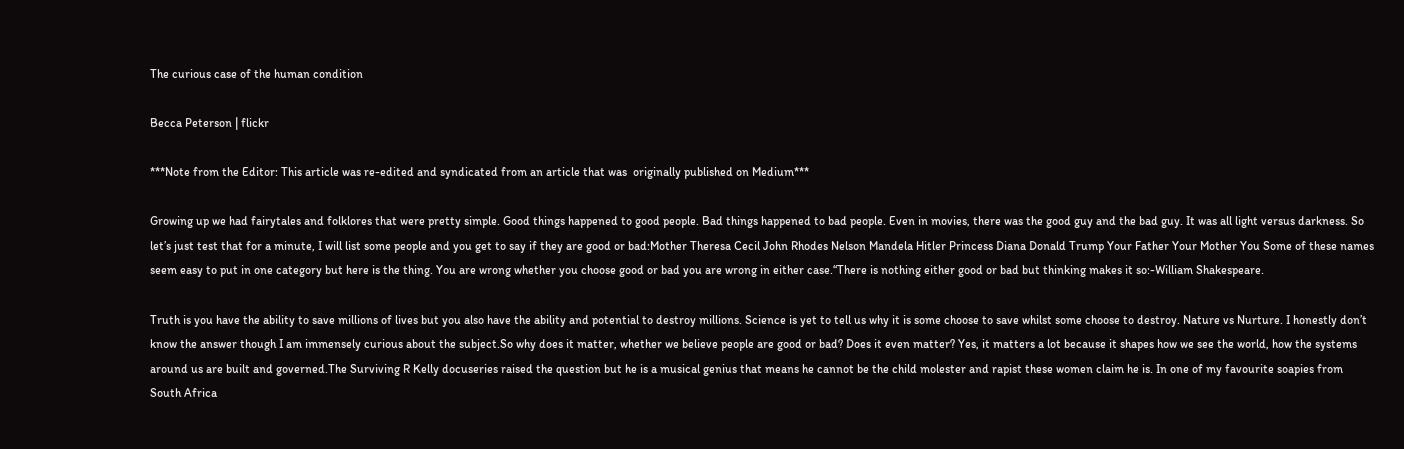The curious case of the human condition

Becca Peterson | flickr

***Note from the Editor: This article was re-edited and syndicated from an article that was  originally published on Medium***

Growing up we had fairytales and folklores that were pretty simple. Good things happened to good people. Bad things happened to bad people. Even in movies, there was the good guy and the bad guy. It was all light versus darkness. So let’s just test that for a minute, I will list some people and you get to say if they are good or bad:Mother Theresa Cecil John Rhodes Nelson Mandela Hitler Princess Diana Donald Trump Your Father Your Mother You Some of these names seem easy to put in one category but here is the thing. You are wrong whether you choose good or bad you are wrong in either case.“There is nothing either good or bad but thinking makes it so:-William Shakespeare.

Truth is you have the ability to save millions of lives but you also have the ability and potential to destroy millions. Science is yet to tell us why it is some choose to save whilst some choose to destroy. Nature vs Nurture. I honestly don’t know the answer though I am immensely curious about the subject.So why does it matter, whether we believe people are good or bad? Does it even matter? Yes, it matters a lot because it shapes how we see the world, how the systems around us are built and governed.The Surviving R Kelly docuseries raised the question but he is a musical genius that means he cannot be the child molester and rapist these women claim he is. In one of my favourite soapies from South Africa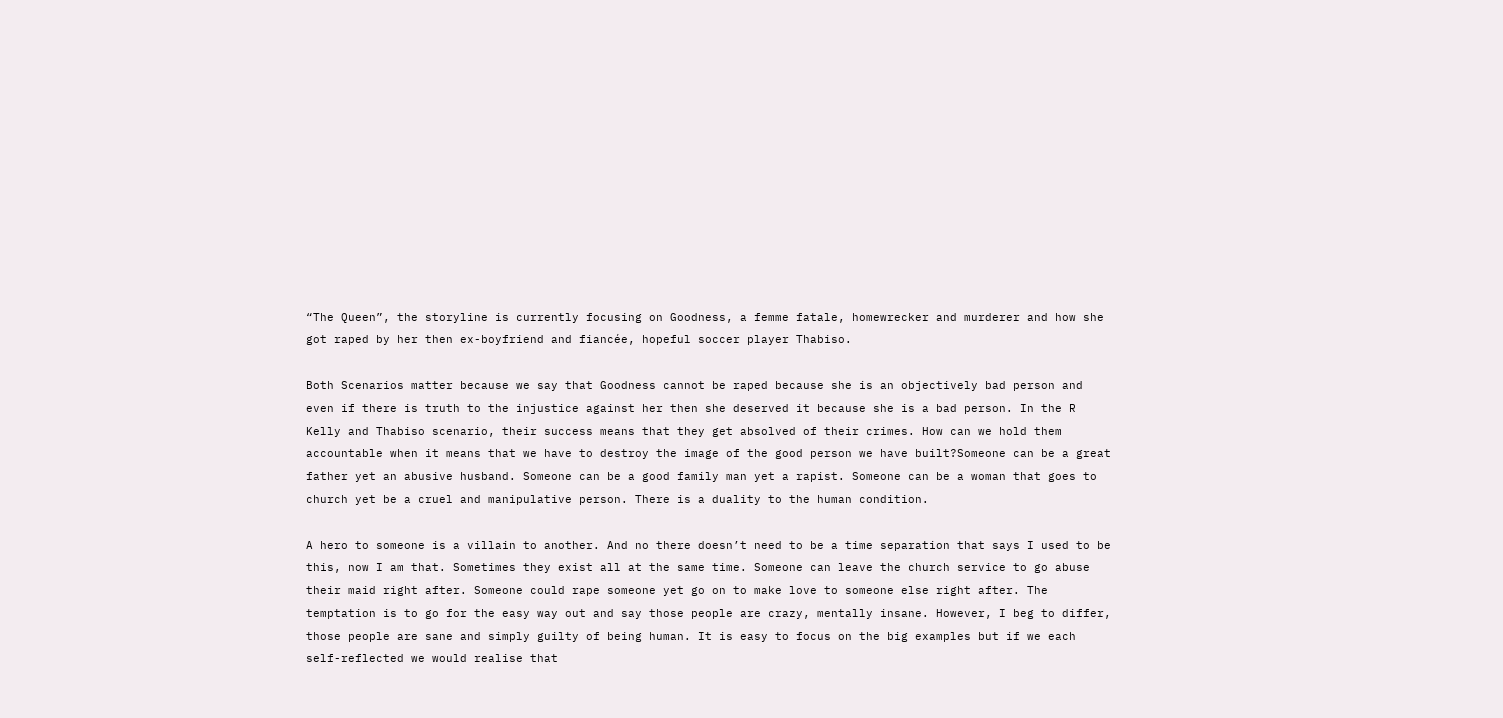“The Queen”, the storyline is currently focusing on Goodness, a femme fatale, homewrecker and murderer and how she got raped by her then ex-boyfriend and fiancée, hopeful soccer player Thabiso.

Both Scenarios matter because we say that Goodness cannot be raped because she is an objectively bad person and even if there is truth to the injustice against her then she deserved it because she is a bad person. In the R Kelly and Thabiso scenario, their success means that they get absolved of their crimes. How can we hold them accountable when it means that we have to destroy the image of the good person we have built?Someone can be a great father yet an abusive husband. Someone can be a good family man yet a rapist. Someone can be a woman that goes to church yet be a cruel and manipulative person. There is a duality to the human condition.

A hero to someone is a villain to another. And no there doesn’t need to be a time separation that says I used to be this, now I am that. Sometimes they exist all at the same time. Someone can leave the church service to go abuse their maid right after. Someone could rape someone yet go on to make love to someone else right after. The temptation is to go for the easy way out and say those people are crazy, mentally insane. However, I beg to differ, those people are sane and simply guilty of being human. It is easy to focus on the big examples but if we each self-reflected we would realise that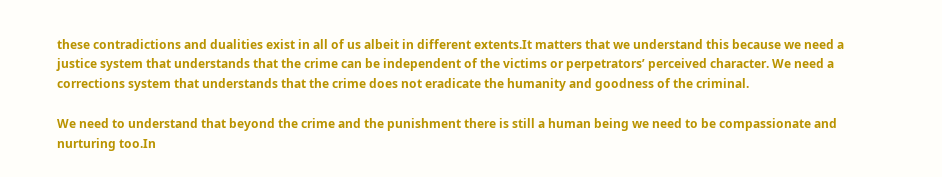these contradictions and dualities exist in all of us albeit in different extents.It matters that we understand this because we need a justice system that understands that the crime can be independent of the victims or perpetrators’ perceived character. We need a corrections system that understands that the crime does not eradicate the humanity and goodness of the criminal.

We need to understand that beyond the crime and the punishment there is still a human being we need to be compassionate and nurturing too.In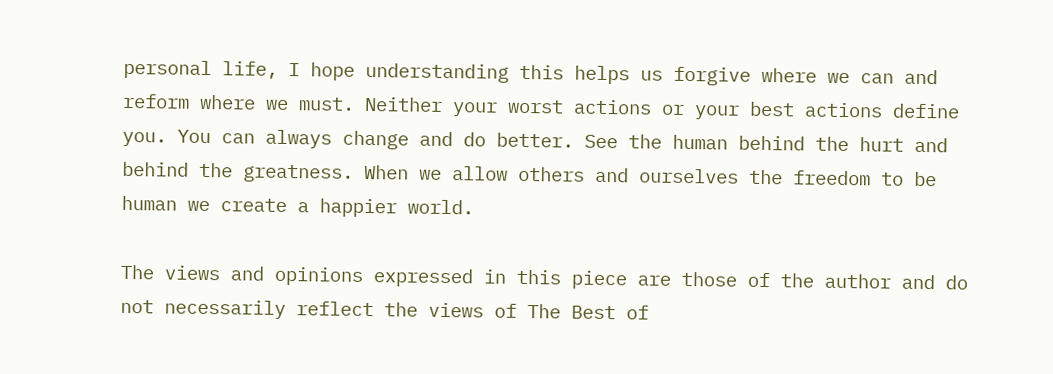personal life, I hope understanding this helps us forgive where we can and reform where we must. Neither your worst actions or your best actions define you. You can always change and do better. See the human behind the hurt and behind the greatness. When we allow others and ourselves the freedom to be human we create a happier world.

The views and opinions expressed in this piece are those of the author and do not necessarily reflect the views of The Best of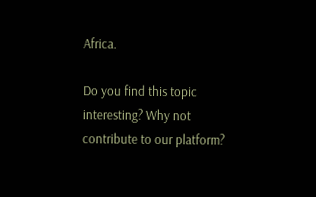Africa.

Do you find this topic interesting? Why not contribute to our platform?